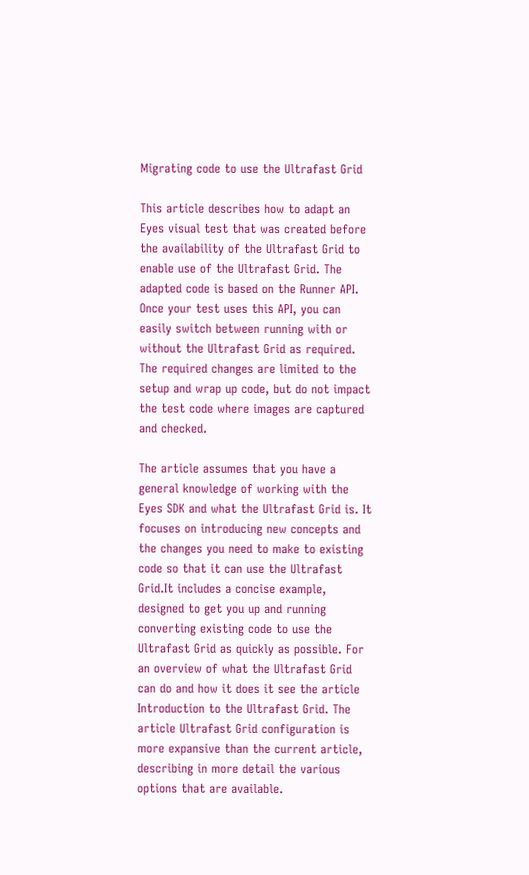Migrating code to use the Ultrafast Grid

This article describes how to adapt an Eyes visual test that was created before the availability of the Ultrafast Grid to enable use of the Ultrafast Grid. The adapted code is based on the Runner API. Once your test uses this API, you can easily switch between running with or without the Ultrafast Grid as required. The required changes are limited to the setup and wrap up code, but do not impact the test code where images are captured and checked.

The article assumes that you have a general knowledge of working with the Eyes SDK and what the Ultrafast Grid is. It focuses on introducing new concepts and the changes you need to make to existing code so that it can use the Ultrafast Grid.It includes a concise example, designed to get you up and running converting existing code to use the Ultrafast Grid as quickly as possible. For an overview of what the Ultrafast Grid can do and how it does it see the article Introduction to the Ultrafast Grid. The article Ultrafast Grid configuration is more expansive than the current article, describing in more detail the various options that are available.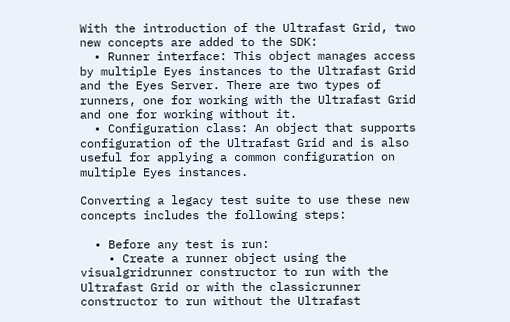With the introduction of the Ultrafast Grid, two new concepts are added to the SDK:
  • Runner interface: This object manages access by multiple Eyes instances to the Ultrafast Grid and the Eyes Server. There are two types of runners, one for working with the Ultrafast Grid and one for working without it.
  • Configuration class: An object that supports configuration of the Ultrafast Grid and is also useful for applying a common configuration on multiple Eyes instances.

Converting a legacy test suite to use these new concepts includes the following steps:

  • Before any test is run:
    • Create a runner object using the visualgridrunner constructor to run with the Ultrafast Grid or with the classicrunner constructor to run without the Ultrafast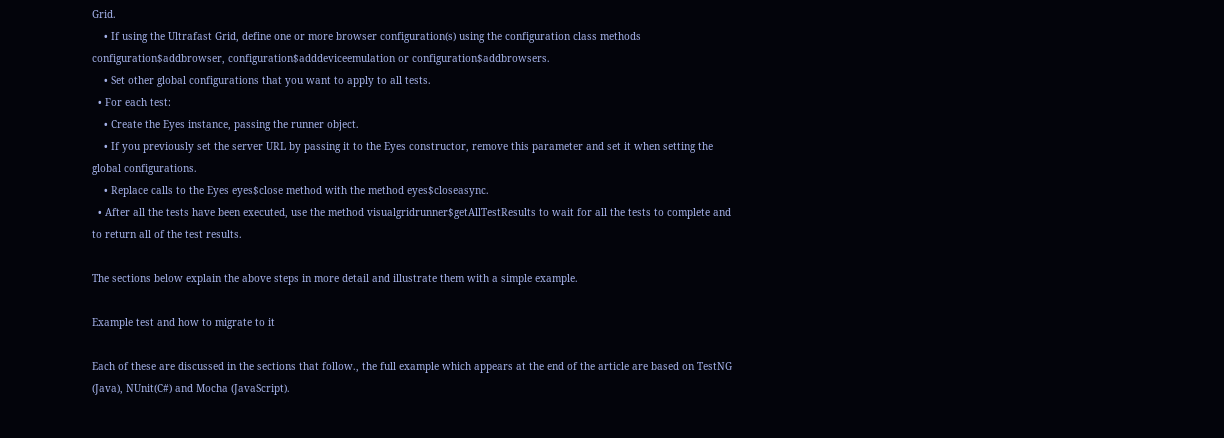Grid.
    • If using the Ultrafast Grid, define one or more browser configuration(s) using the configuration class methods configuration$addbrowser, configuration$adddeviceemulation or configuration$addbrowsers.
    • Set other global configurations that you want to apply to all tests.
  • For each test:
    • Create the Eyes instance, passing the runner object.
    • If you previously set the server URL by passing it to the Eyes constructor, remove this parameter and set it when setting the global configurations.
    • Replace calls to the Eyes eyes$close method with the method eyes$closeasync.
  • After all the tests have been executed, use the method visualgridrunner$getAllTestResults to wait for all the tests to complete and to return all of the test results.

The sections below explain the above steps in more detail and illustrate them with a simple example.

Example test and how to migrate to it

Each of these are discussed in the sections that follow., the full example which appears at the end of the article are based on TestNG (Java), NUnit(C#) and Mocha (JavaScript).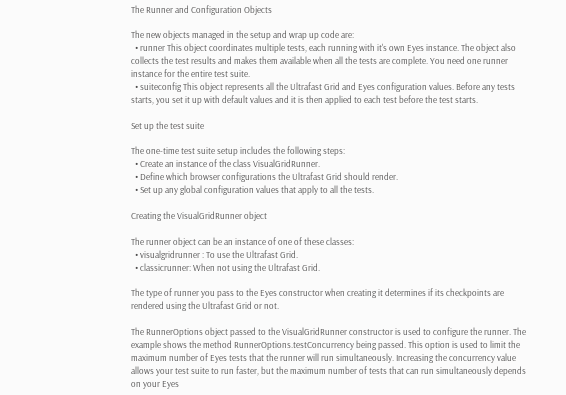The Runner and Configuration Objects

The new objects managed in the setup and wrap up code are:
  • runner This object coordinates multiple tests, each running with it's own Eyes instance. The object also collects the test results and makes them available when all the tests are complete. You need one runner instance for the entire test suite.
  • suiteconfig This object represents all the Ultrafast Grid and Eyes configuration values. Before any tests starts, you set it up with default values and it is then applied to each test before the test starts.

Set up the test suite

The one-time test suite setup includes the following steps:
  • Create an instance of the class VisualGridRunner.
  • Define which browser configurations the Ultrafast Grid should render.
  • Set up any global configuration values that apply to all the tests.

Creating the VisualGridRunner object

The runner object can be an instance of one of these classes:
  • visualgridrunner : To use the Ultrafast Grid.
  • classicrunner: When not using the Ultrafast Grid.

The type of runner you pass to the Eyes constructor when creating it determines if its checkpoints are rendered using the Ultrafast Grid or not.

The RunnerOptions object passed to the VisualGridRunner constructor is used to configure the runner. The example shows the method RunnerOptions.testConcurrency being passed. This option is used to limit the maximum number of Eyes tests that the runner will run simultaneously. Increasing the concurrency value allows your test suite to run faster, but the maximum number of tests that can run simultaneously depends on your Eyes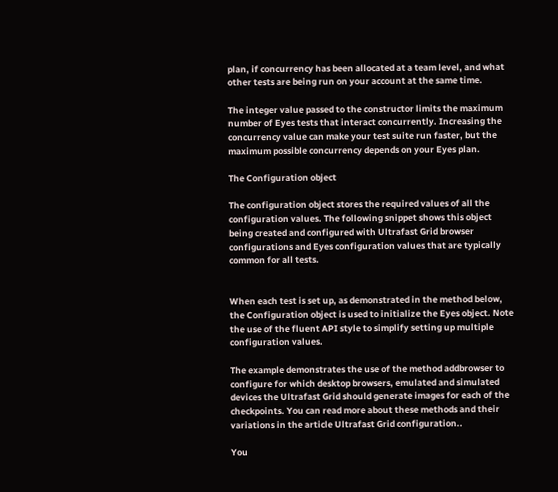plan, if concurrency has been allocated at a team level, and what other tests are being run on your account at the same time.

The integer value passed to the constructor limits the maximum number of Eyes tests that interact concurrently. Increasing the concurrency value can make your test suite run faster, but the maximum possible concurrency depends on your Eyes plan.

The Configuration object

The configuration object stores the required values of all the configuration values. The following snippet shows this object being created and configured with Ultrafast Grid browser configurations and Eyes configuration values that are typically common for all tests.


When each test is set up, as demonstrated in the method below, the Configuration object is used to initialize the Eyes object. Note the use of the fluent API style to simplify setting up multiple configuration values.

The example demonstrates the use of the method addbrowser to configure for which desktop browsers, emulated and simulated devices the Ultrafast Grid should generate images for each of the checkpoints. You can read more about these methods and their variations in the article Ultrafast Grid configuration..

You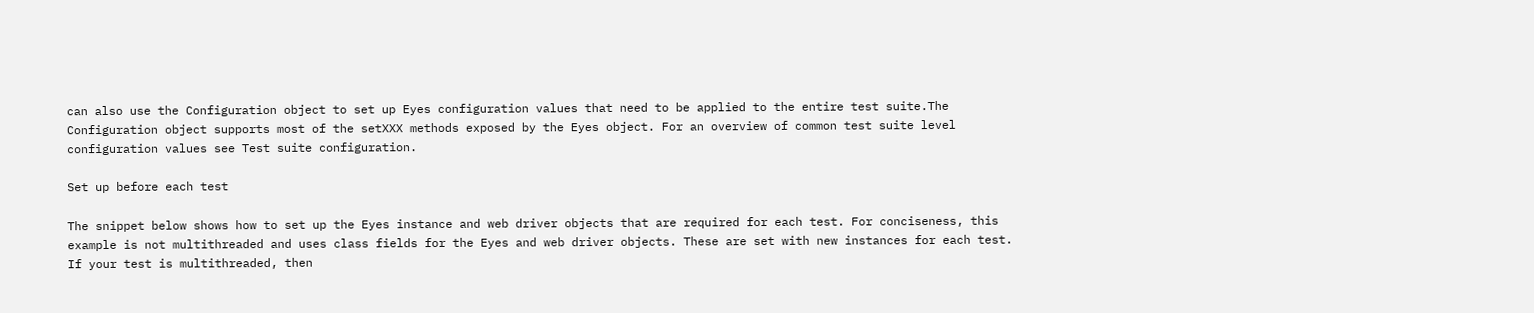can also use the Configuration object to set up Eyes configuration values that need to be applied to the entire test suite.The Configuration object supports most of the setXXX methods exposed by the Eyes object. For an overview of common test suite level configuration values see Test suite configuration.

Set up before each test

The snippet below shows how to set up the Eyes instance and web driver objects that are required for each test. For conciseness, this example is not multithreaded and uses class fields for the Eyes and web driver objects. These are set with new instances for each test. If your test is multithreaded, then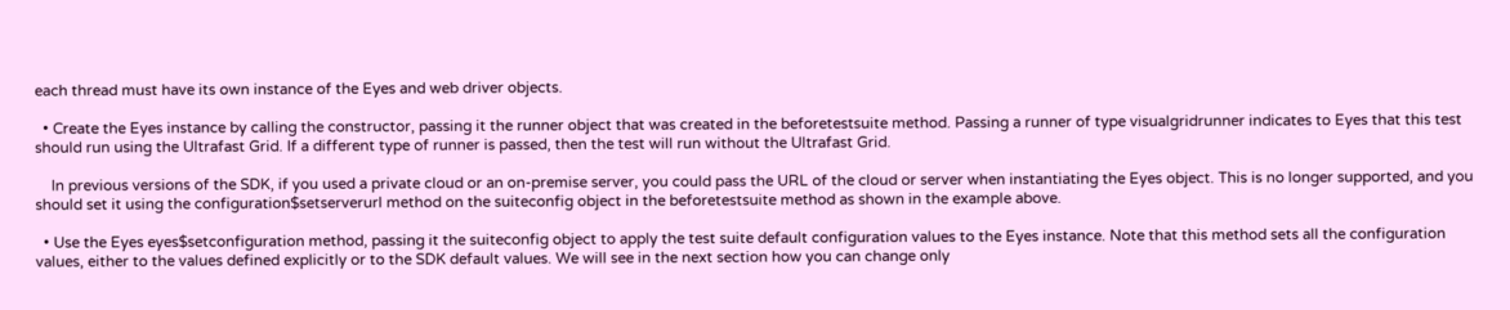each thread must have its own instance of the Eyes and web driver objects.

  • Create the Eyes instance by calling the constructor, passing it the runner object that was created in the beforetestsuite method. Passing a runner of type visualgridrunner indicates to Eyes that this test should run using the Ultrafast Grid. If a different type of runner is passed, then the test will run without the Ultrafast Grid.

    In previous versions of the SDK, if you used a private cloud or an on-premise server, you could pass the URL of the cloud or server when instantiating the Eyes object. This is no longer supported, and you should set it using the configuration$setserverurl method on the suiteconfig object in the beforetestsuite method as shown in the example above.

  • Use the Eyes eyes$setconfiguration method, passing it the suiteconfig object to apply the test suite default configuration values to the Eyes instance. Note that this method sets all the configuration values, either to the values defined explicitly or to the SDK default values. We will see in the next section how you can change only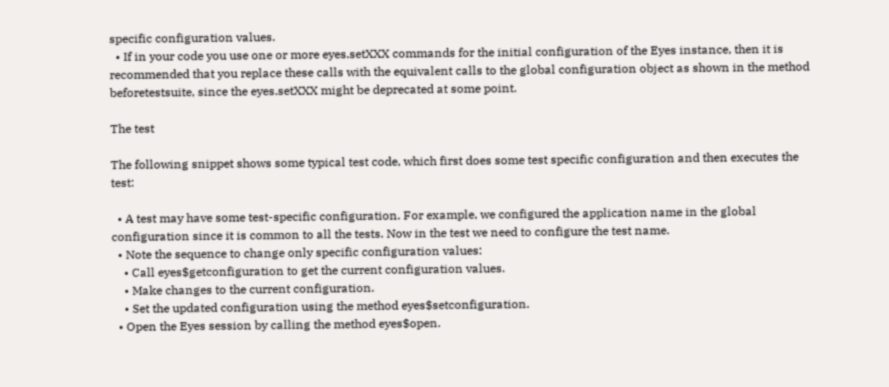specific configuration values.
  • If in your code you use one or more eyes.setXXX commands for the initial configuration of the Eyes instance, then it is recommended that you replace these calls with the equivalent calls to the global configuration object as shown in the method beforetestsuite, since the eyes.setXXX might be deprecated at some point.

The test

The following snippet shows some typical test code, which first does some test specific configuration and then executes the test:

  • A test may have some test-specific configuration. For example, we configured the application name in the global configuration since it is common to all the tests. Now in the test we need to configure the test name.
  • Note the sequence to change only specific configuration values:
    • Call eyes$getconfiguration to get the current configuration values.
    • Make changes to the current configuration.
    • Set the updated configuration using the method eyes$setconfiguration.
  • Open the Eyes session by calling the method eyes$open.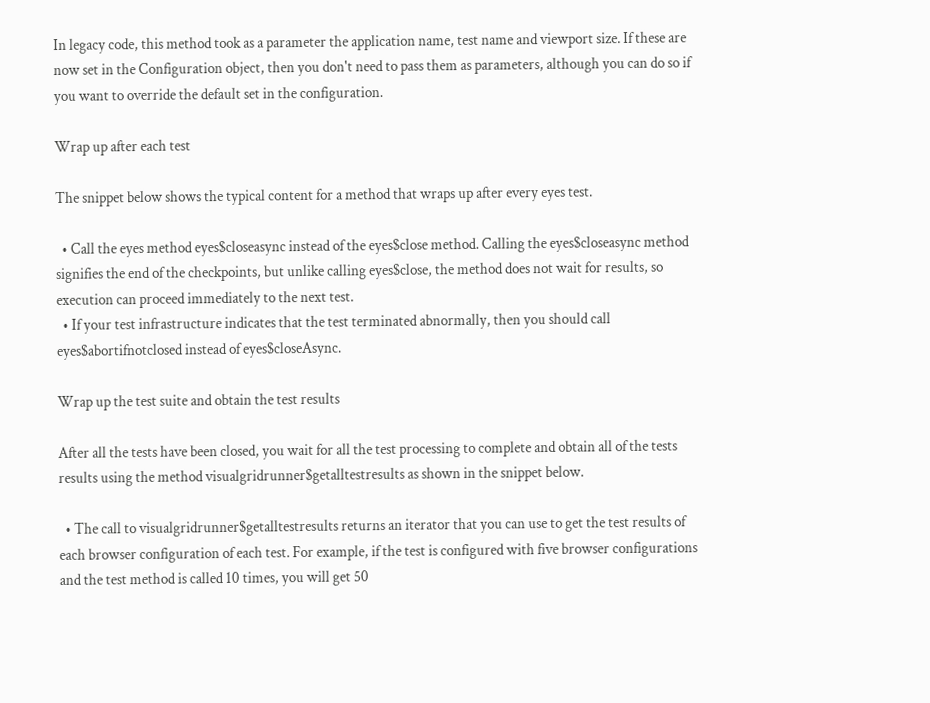In legacy code, this method took as a parameter the application name, test name and viewport size. If these are now set in the Configuration object, then you don't need to pass them as parameters, although you can do so if you want to override the default set in the configuration.

Wrap up after each test

The snippet below shows the typical content for a method that wraps up after every eyes test.

  • Call the eyes method eyes$closeasync instead of the eyes$close method. Calling the eyes$closeasync method signifies the end of the checkpoints, but unlike calling eyes$close, the method does not wait for results, so execution can proceed immediately to the next test.
  • If your test infrastructure indicates that the test terminated abnormally, then you should call eyes$abortifnotclosed instead of eyes$closeAsync.

Wrap up the test suite and obtain the test results

After all the tests have been closed, you wait for all the test processing to complete and obtain all of the tests results using the method visualgridrunner$getalltestresults as shown in the snippet below.

  • The call to visualgridrunner$getalltestresults returns an iterator that you can use to get the test results of each browser configuration of each test. For example, if the test is configured with five browser configurations and the test method is called 10 times, you will get 50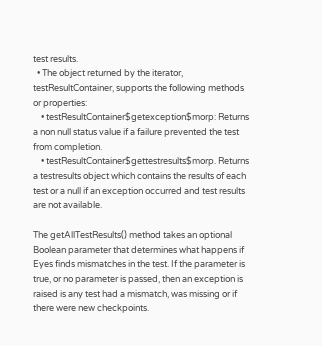test results.
  • The object returned by the iterator, testResultContainer, supports the following methods or properties:
    • testResultContainer$getexception$morp: Returns a non null status value if a failure prevented the test from completion.
    • testResultContainer$gettestresults$morp. Returns a testresults object which contains the results of each test or a null if an exception occurred and test results are not available.

The getAllTestResults() method takes an optional Boolean parameter that determines what happens if Eyes finds mismatches in the test. If the parameter is true, or no parameter is passed, then an exception is raised is any test had a mismatch, was missing or if there were new checkpoints.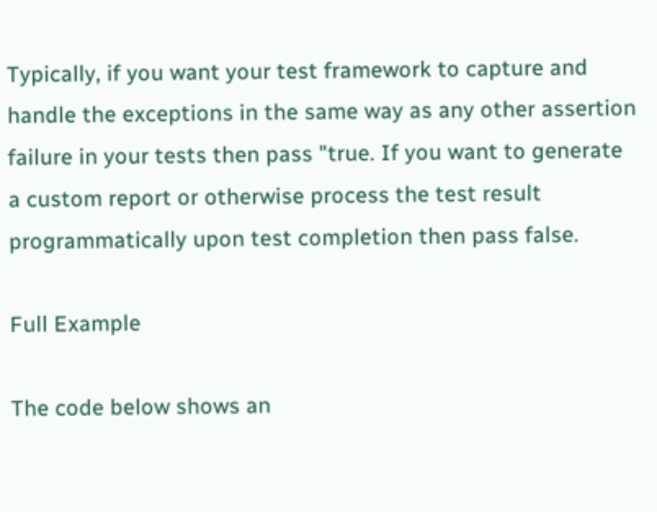Typically, if you want your test framework to capture and handle the exceptions in the same way as any other assertion failure in your tests then pass "true. If you want to generate a custom report or otherwise process the test result programmatically upon test completion then pass false.

Full Example

The code below shows an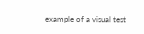example of a visual test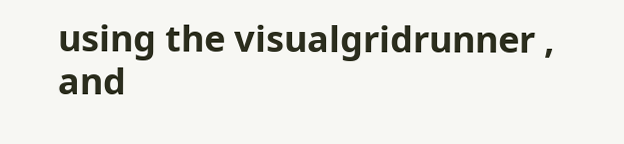using the visualgridrunner , and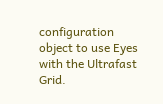configuration object to use Eyes with the Ultrafast Grid.